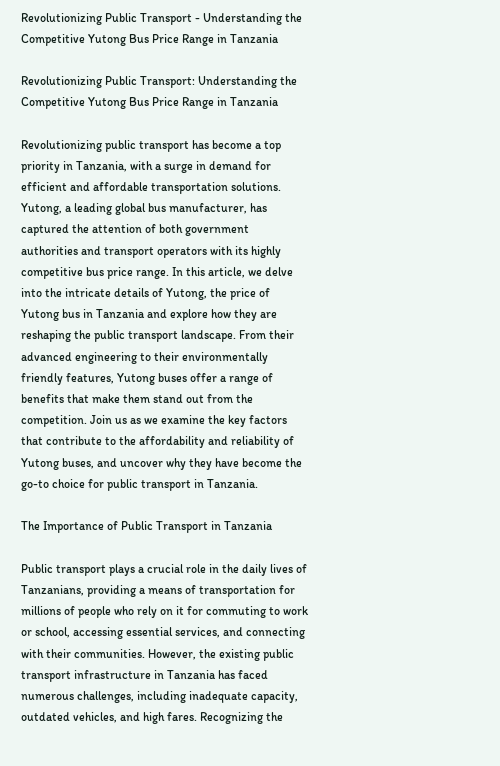Revolutionizing Public Transport - Understanding the Competitive Yutong Bus Price Range in Tanzania

Revolutionizing Public Transport: Understanding the Competitive Yutong Bus Price Range in Tanzania

Revolutionizing public transport has become a top priority in Tanzania, with a surge in demand for efficient and affordable transportation solutions. Yutong, a leading global bus manufacturer, has captured the attention of both government authorities and transport operators with its highly competitive bus price range. In this article, we delve into the intricate details of Yutong, the price of Yutong bus in Tanzania and explore how they are reshaping the public transport landscape. From their advanced engineering to their environmentally friendly features, Yutong buses offer a range of benefits that make them stand out from the competition. Join us as we examine the key factors that contribute to the affordability and reliability of Yutong buses, and uncover why they have become the go-to choice for public transport in Tanzania.

The Importance of Public Transport in Tanzania

Public transport plays a crucial role in the daily lives of Tanzanians, providing a means of transportation for millions of people who rely on it for commuting to work or school, accessing essential services, and connecting with their communities. However, the existing public transport infrastructure in Tanzania has faced numerous challenges, including inadequate capacity, outdated vehicles, and high fares. Recognizing the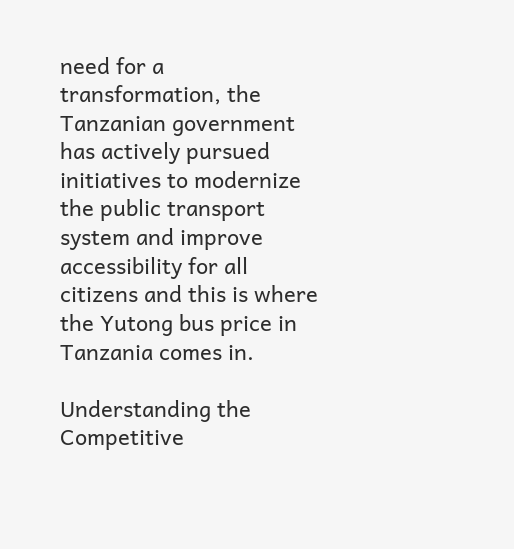need for a transformation, the Tanzanian government has actively pursued initiatives to modernize the public transport system and improve accessibility for all citizens and this is where the Yutong bus price in Tanzania comes in.

Understanding the Competitive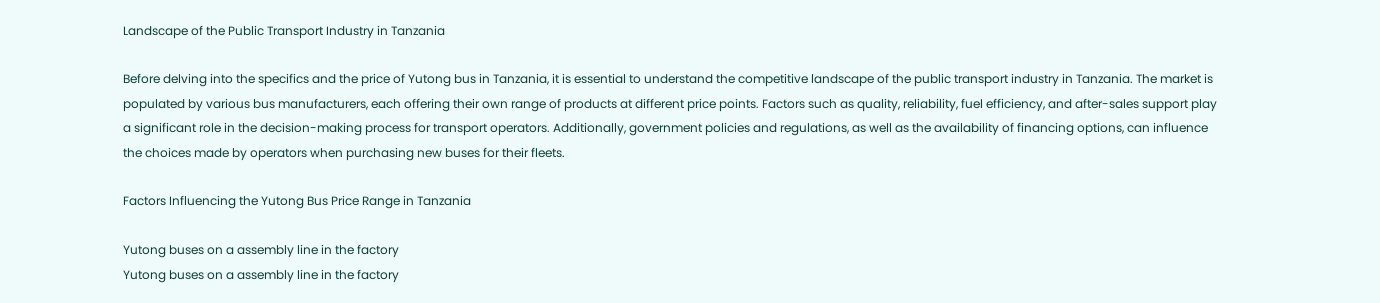Landscape of the Public Transport Industry in Tanzania

Before delving into the specifics and the price of Yutong bus in Tanzania, it is essential to understand the competitive landscape of the public transport industry in Tanzania. The market is populated by various bus manufacturers, each offering their own range of products at different price points. Factors such as quality, reliability, fuel efficiency, and after-sales support play a significant role in the decision-making process for transport operators. Additionally, government policies and regulations, as well as the availability of financing options, can influence the choices made by operators when purchasing new buses for their fleets.

Factors Influencing the Yutong Bus Price Range in Tanzania

Yutong buses on a assembly line in the factory
Yutong buses on a assembly line in the factory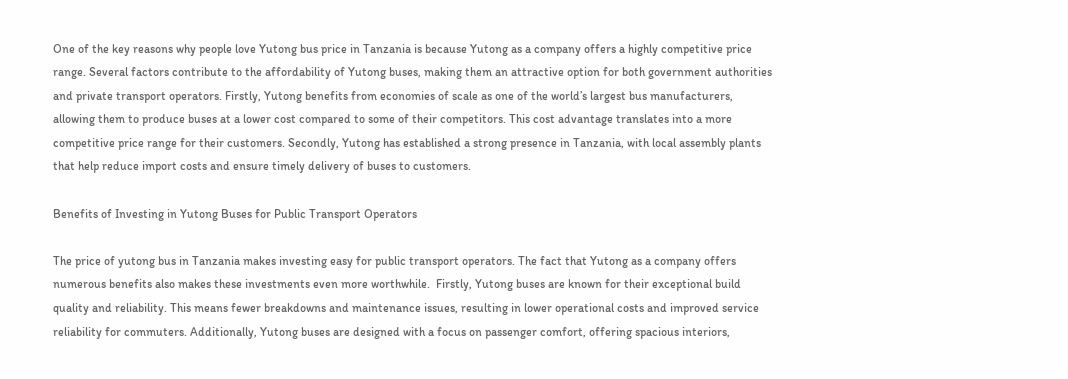One of the key reasons why people love Yutong bus price in Tanzania is because Yutong as a company offers a highly competitive price range. Several factors contribute to the affordability of Yutong buses, making them an attractive option for both government authorities and private transport operators. Firstly, Yutong benefits from economies of scale as one of the world’s largest bus manufacturers, allowing them to produce buses at a lower cost compared to some of their competitors. This cost advantage translates into a more competitive price range for their customers. Secondly, Yutong has established a strong presence in Tanzania, with local assembly plants that help reduce import costs and ensure timely delivery of buses to customers.

Benefits of Investing in Yutong Buses for Public Transport Operators

The price of yutong bus in Tanzania makes investing easy for public transport operators. The fact that Yutong as a company offers numerous benefits also makes these investments even more worthwhile.  Firstly, Yutong buses are known for their exceptional build quality and reliability. This means fewer breakdowns and maintenance issues, resulting in lower operational costs and improved service reliability for commuters. Additionally, Yutong buses are designed with a focus on passenger comfort, offering spacious interiors,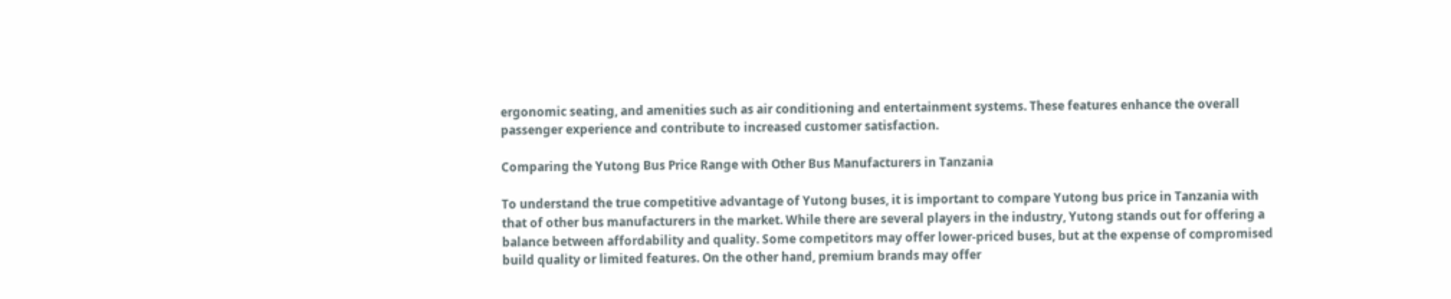ergonomic seating, and amenities such as air conditioning and entertainment systems. These features enhance the overall passenger experience and contribute to increased customer satisfaction.

Comparing the Yutong Bus Price Range with Other Bus Manufacturers in Tanzania

To understand the true competitive advantage of Yutong buses, it is important to compare Yutong bus price in Tanzania with that of other bus manufacturers in the market. While there are several players in the industry, Yutong stands out for offering a balance between affordability and quality. Some competitors may offer lower-priced buses, but at the expense of compromised build quality or limited features. On the other hand, premium brands may offer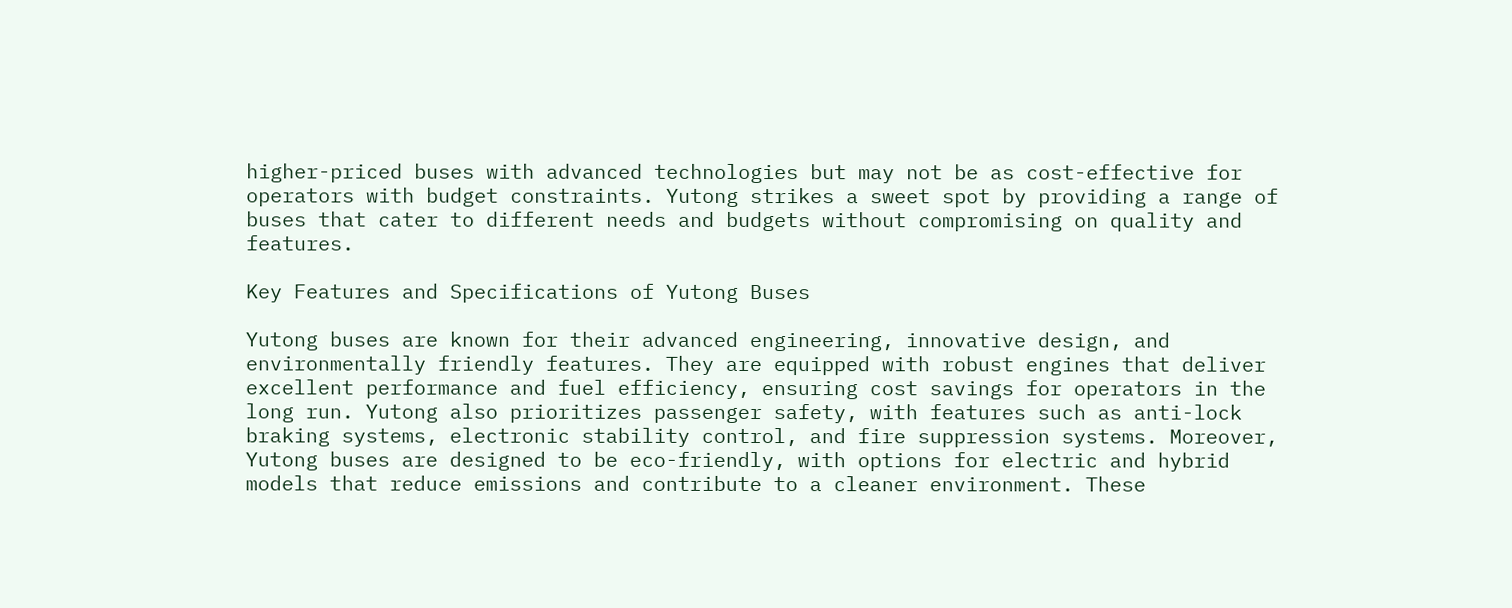higher-priced buses with advanced technologies but may not be as cost-effective for operators with budget constraints. Yutong strikes a sweet spot by providing a range of buses that cater to different needs and budgets without compromising on quality and features.

Key Features and Specifications of Yutong Buses

Yutong buses are known for their advanced engineering, innovative design, and environmentally friendly features. They are equipped with robust engines that deliver excellent performance and fuel efficiency, ensuring cost savings for operators in the long run. Yutong also prioritizes passenger safety, with features such as anti-lock braking systems, electronic stability control, and fire suppression systems. Moreover, Yutong buses are designed to be eco-friendly, with options for electric and hybrid models that reduce emissions and contribute to a cleaner environment. These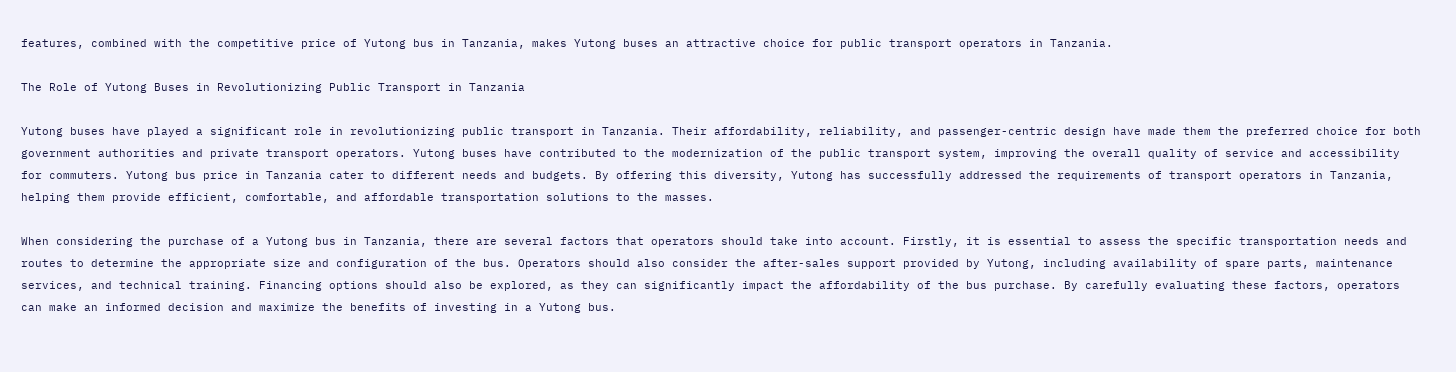features, combined with the competitive price of Yutong bus in Tanzania, makes Yutong buses an attractive choice for public transport operators in Tanzania.

The Role of Yutong Buses in Revolutionizing Public Transport in Tanzania

Yutong buses have played a significant role in revolutionizing public transport in Tanzania. Their affordability, reliability, and passenger-centric design have made them the preferred choice for both government authorities and private transport operators. Yutong buses have contributed to the modernization of the public transport system, improving the overall quality of service and accessibility for commuters. Yutong bus price in Tanzania cater to different needs and budgets. By offering this diversity, Yutong has successfully addressed the requirements of transport operators in Tanzania, helping them provide efficient, comfortable, and affordable transportation solutions to the masses.

When considering the purchase of a Yutong bus in Tanzania, there are several factors that operators should take into account. Firstly, it is essential to assess the specific transportation needs and routes to determine the appropriate size and configuration of the bus. Operators should also consider the after-sales support provided by Yutong, including availability of spare parts, maintenance services, and technical training. Financing options should also be explored, as they can significantly impact the affordability of the bus purchase. By carefully evaluating these factors, operators can make an informed decision and maximize the benefits of investing in a Yutong bus.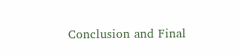Conclusion and Final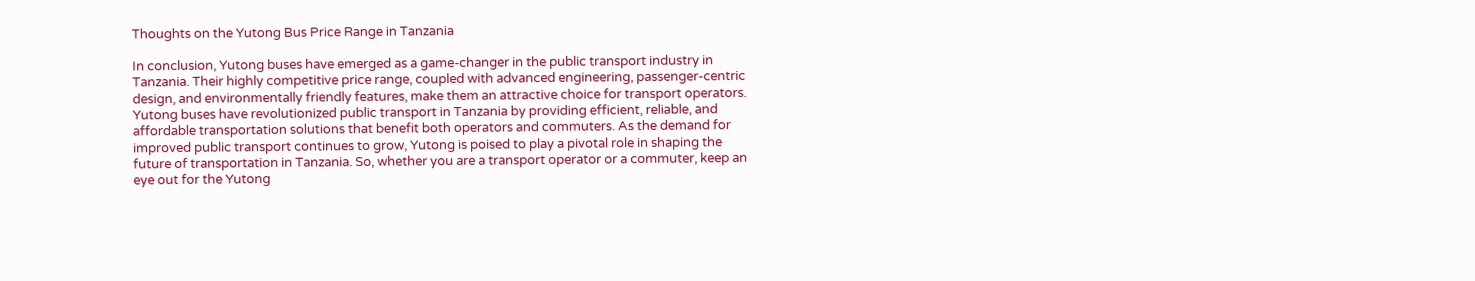Thoughts on the Yutong Bus Price Range in Tanzania

In conclusion, Yutong buses have emerged as a game-changer in the public transport industry in Tanzania. Their highly competitive price range, coupled with advanced engineering, passenger-centric design, and environmentally friendly features, make them an attractive choice for transport operators. Yutong buses have revolutionized public transport in Tanzania by providing efficient, reliable, and affordable transportation solutions that benefit both operators and commuters. As the demand for improved public transport continues to grow, Yutong is poised to play a pivotal role in shaping the future of transportation in Tanzania. So, whether you are a transport operator or a commuter, keep an eye out for the Yutong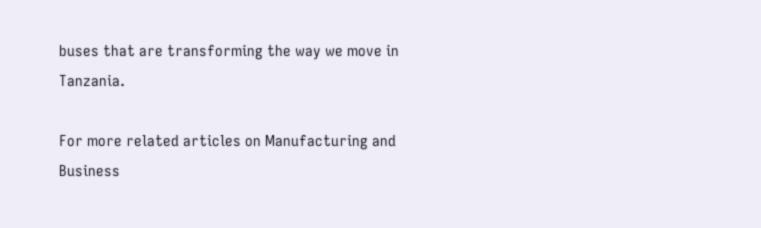buses that are transforming the way we move in Tanzania.

For more related articles on Manufacturing and Business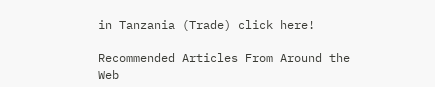in Tanzania (Trade) click here!

Recommended Articles From Around the Web